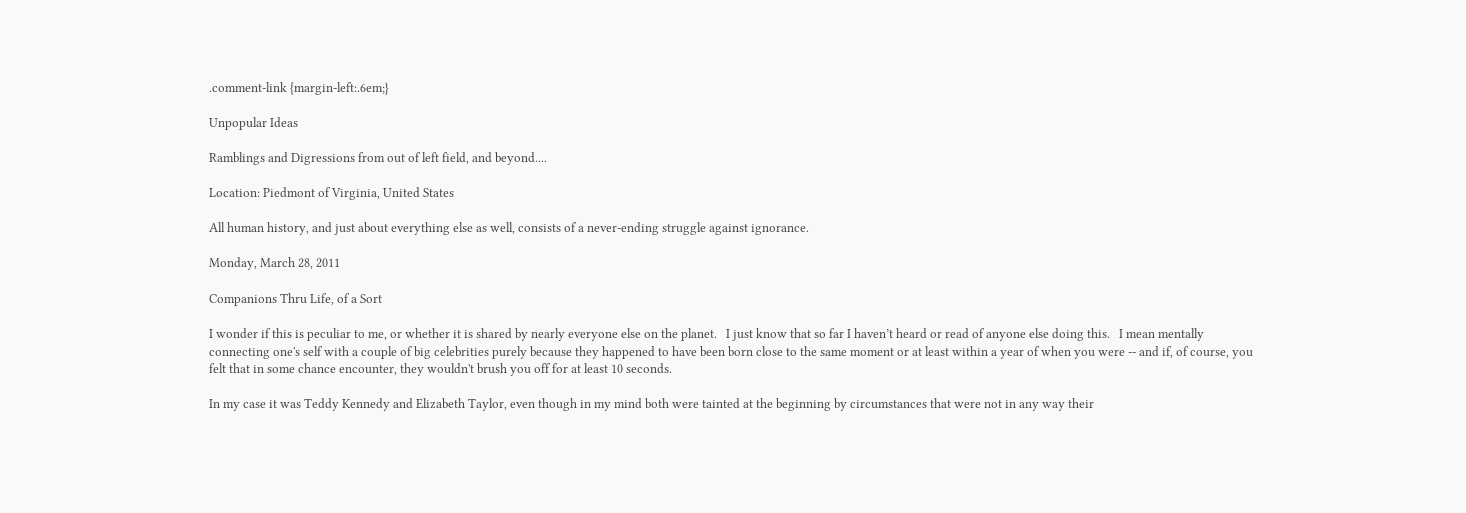.comment-link {margin-left:.6em;}

Unpopular Ideas

Ramblings and Digressions from out of left field, and beyond....

Location: Piedmont of Virginia, United States

All human history, and just about everything else as well, consists of a never-ending struggle against ignorance.

Monday, March 28, 2011

Companions Thru Life, of a Sort

I wonder if this is peculiar to me, or whether it is shared by nearly everyone else on the planet.   I just know that so far I haven’t heard or read of anyone else doing this.   I mean mentally connecting one's self with a couple of big celebrities purely because they happened to have been born close to the same moment or at least within a year of when you were -- and if, of course, you felt that in some chance encounter, they wouldn't brush you off for at least 10 seconds.

In my case it was Teddy Kennedy and Elizabeth Taylor, even though in my mind both were tainted at the beginning by circumstances that were not in any way their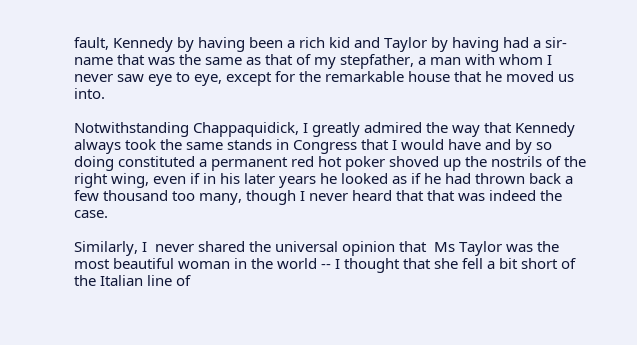fault, Kennedy by having been a rich kid and Taylor by having had a sir-name that was the same as that of my stepfather, a man with whom I never saw eye to eye, except for the remarkable house that he moved us into.

Notwithstanding Chappaquidick, I greatly admired the way that Kennedy always took the same stands in Congress that I would have and by so doing constituted a permanent red hot poker shoved up the nostrils of the right wing, even if in his later years he looked as if he had thrown back a few thousand too many, though I never heard that that was indeed the case.

Similarly, I  never shared the universal opinion that  Ms Taylor was the most beautiful woman in the world -- I thought that she fell a bit short of the Italian line of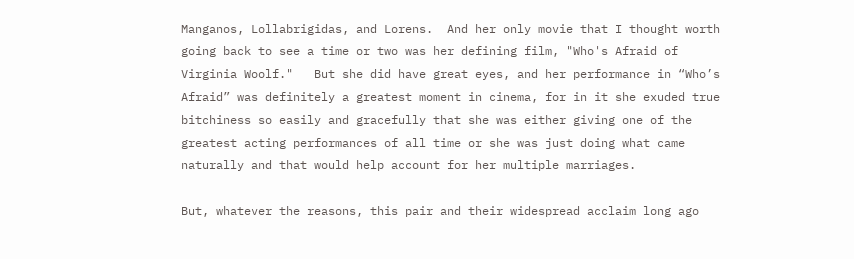Manganos, Lollabrigidas, and Lorens.  And her only movie that I thought worth going back to see a time or two was her defining film, "Who's Afraid of Virginia Woolf."   But she did have great eyes, and her performance in “Who’s Afraid” was definitely a greatest moment in cinema, for in it she exuded true bitchiness so easily and gracefully that she was either giving one of the greatest acting performances of all time or she was just doing what came naturally and that would help account for her multiple marriages.

But, whatever the reasons, this pair and their widespread acclaim long ago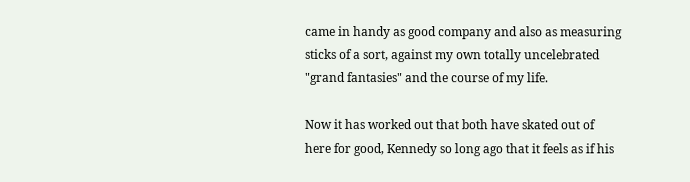came in handy as good company and also as measuring sticks of a sort, against my own totally uncelebrated "grand fantasies" and the course of my life.

Now it has worked out that both have skated out of here for good, Kennedy so long ago that it feels as if his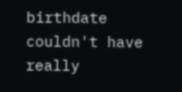birthdate couldn't have really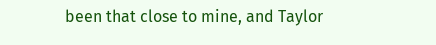been that close to mine, and Taylor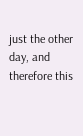just the other day, and therefore this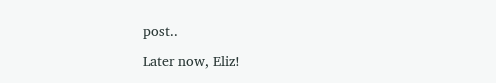post..

Later now, Eliz!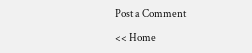Post a Comment

<< Home